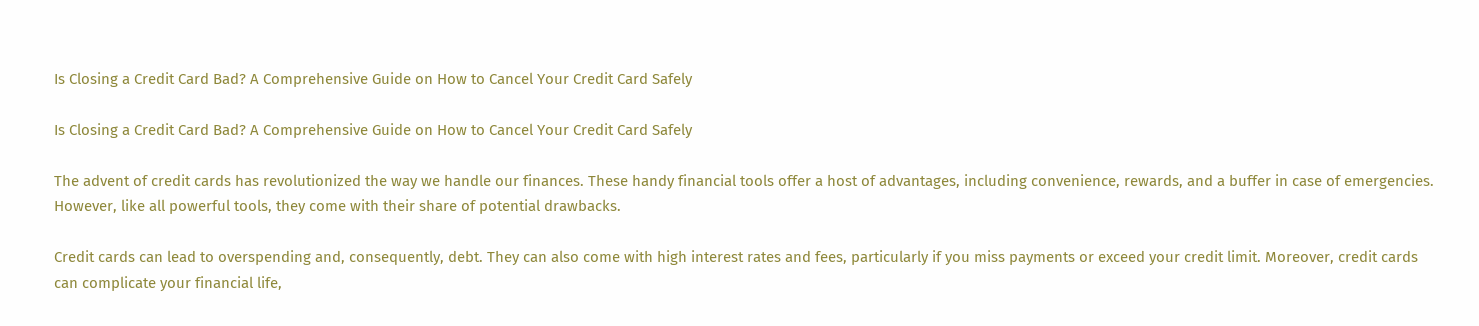Is Closing a Credit Card Bad? A Comprehensive Guide on How to Cancel Your Credit Card Safely

Is Closing a Credit Card Bad? A Comprehensive Guide on How to Cancel Your Credit Card Safely

The advent of credit cards has revolutionized the way we handle our finances. These handy financial tools offer a host of advantages, including convenience, rewards, and a buffer in case of emergencies. However, like all powerful tools, they come with their share of potential drawbacks.

Credit cards can lead to overspending and, consequently, debt. They can also come with high interest rates and fees, particularly if you miss payments or exceed your credit limit. Moreover, credit cards can complicate your financial life,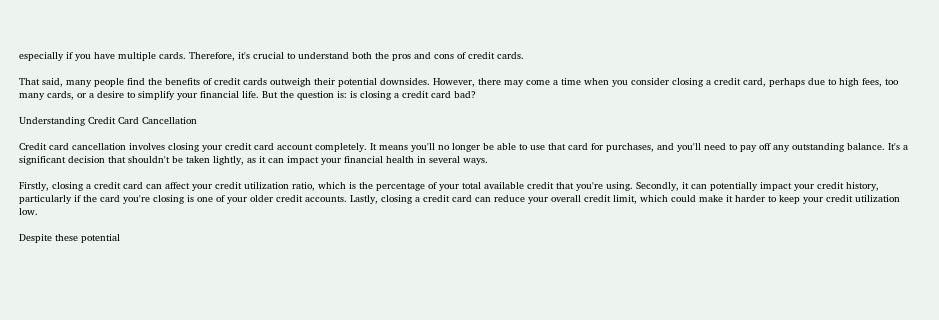especially if you have multiple cards. Therefore, it's crucial to understand both the pros and cons of credit cards.

That said, many people find the benefits of credit cards outweigh their potential downsides. However, there may come a time when you consider closing a credit card, perhaps due to high fees, too many cards, or a desire to simplify your financial life. But the question is: is closing a credit card bad?

Understanding Credit Card Cancellation

Credit card cancellation involves closing your credit card account completely. It means you'll no longer be able to use that card for purchases, and you'll need to pay off any outstanding balance. It's a significant decision that shouldn't be taken lightly, as it can impact your financial health in several ways.

Firstly, closing a credit card can affect your credit utilization ratio, which is the percentage of your total available credit that you're using. Secondly, it can potentially impact your credit history, particularly if the card you're closing is one of your older credit accounts. Lastly, closing a credit card can reduce your overall credit limit, which could make it harder to keep your credit utilization low.

Despite these potential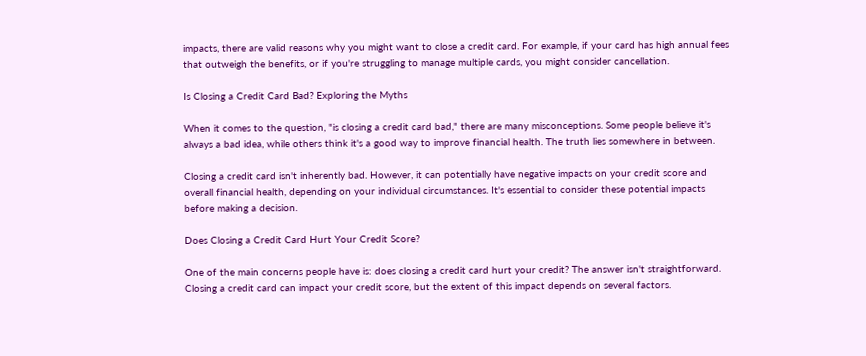impacts, there are valid reasons why you might want to close a credit card. For example, if your card has high annual fees that outweigh the benefits, or if you're struggling to manage multiple cards, you might consider cancellation.

Is Closing a Credit Card Bad? Exploring the Myths

When it comes to the question, "is closing a credit card bad," there are many misconceptions. Some people believe it's always a bad idea, while others think it's a good way to improve financial health. The truth lies somewhere in between.

Closing a credit card isn't inherently bad. However, it can potentially have negative impacts on your credit score and overall financial health, depending on your individual circumstances. It's essential to consider these potential impacts before making a decision.

Does Closing a Credit Card Hurt Your Credit Score?

One of the main concerns people have is: does closing a credit card hurt your credit? The answer isn't straightforward. Closing a credit card can impact your credit score, but the extent of this impact depends on several factors.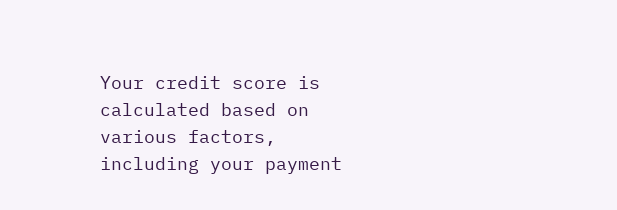Your credit score is calculated based on various factors, including your payment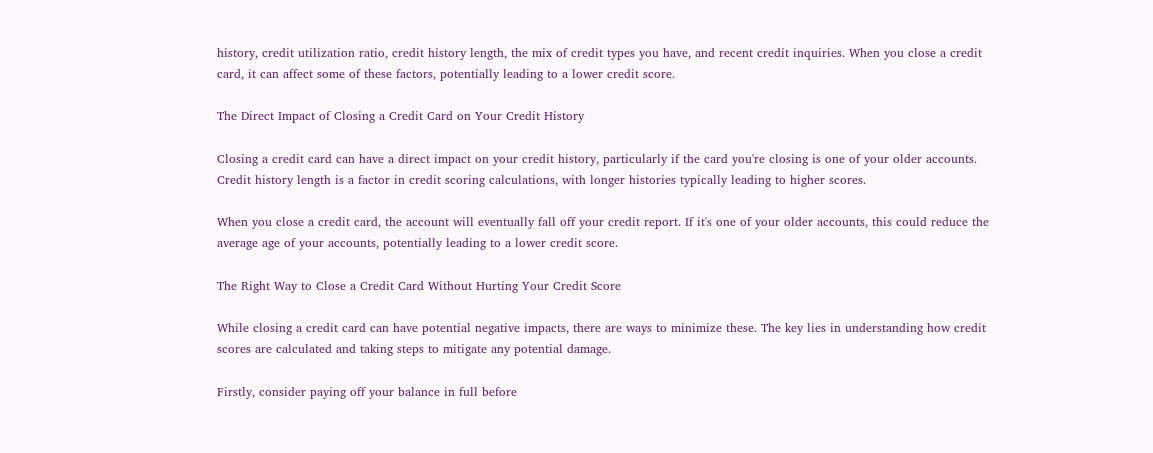history, credit utilization ratio, credit history length, the mix of credit types you have, and recent credit inquiries. When you close a credit card, it can affect some of these factors, potentially leading to a lower credit score.

The Direct Impact of Closing a Credit Card on Your Credit History

Closing a credit card can have a direct impact on your credit history, particularly if the card you're closing is one of your older accounts. Credit history length is a factor in credit scoring calculations, with longer histories typically leading to higher scores.

When you close a credit card, the account will eventually fall off your credit report. If it's one of your older accounts, this could reduce the average age of your accounts, potentially leading to a lower credit score.

The Right Way to Close a Credit Card Without Hurting Your Credit Score

While closing a credit card can have potential negative impacts, there are ways to minimize these. The key lies in understanding how credit scores are calculated and taking steps to mitigate any potential damage.

Firstly, consider paying off your balance in full before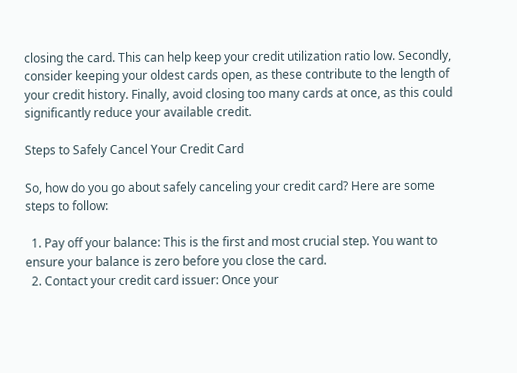closing the card. This can help keep your credit utilization ratio low. Secondly, consider keeping your oldest cards open, as these contribute to the length of your credit history. Finally, avoid closing too many cards at once, as this could significantly reduce your available credit.

Steps to Safely Cancel Your Credit Card

So, how do you go about safely canceling your credit card? Here are some steps to follow:

  1. Pay off your balance: This is the first and most crucial step. You want to ensure your balance is zero before you close the card.
  2. Contact your credit card issuer: Once your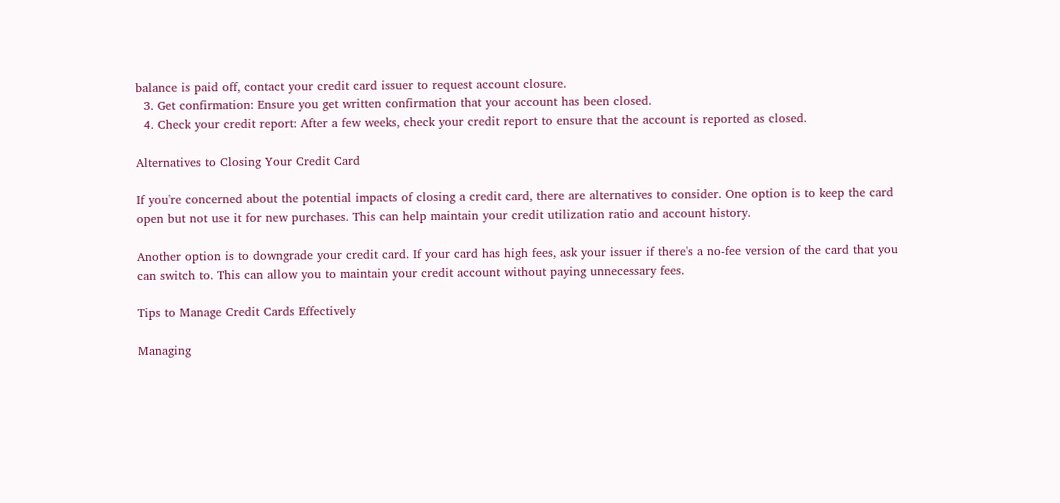balance is paid off, contact your credit card issuer to request account closure.
  3. Get confirmation: Ensure you get written confirmation that your account has been closed.
  4. Check your credit report: After a few weeks, check your credit report to ensure that the account is reported as closed.

Alternatives to Closing Your Credit Card

If you're concerned about the potential impacts of closing a credit card, there are alternatives to consider. One option is to keep the card open but not use it for new purchases. This can help maintain your credit utilization ratio and account history.

Another option is to downgrade your credit card. If your card has high fees, ask your issuer if there's a no-fee version of the card that you can switch to. This can allow you to maintain your credit account without paying unnecessary fees.

Tips to Manage Credit Cards Effectively

Managing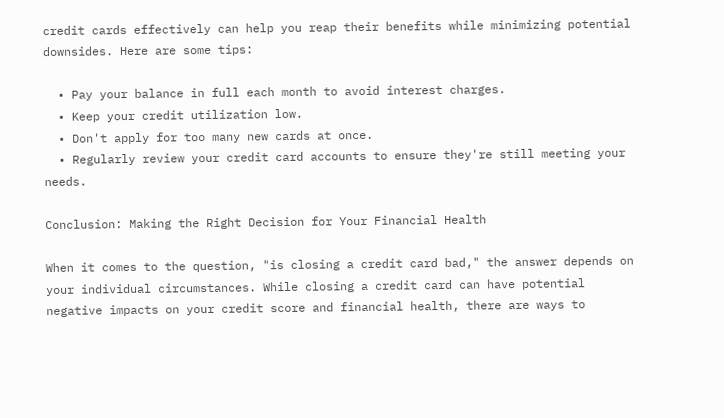credit cards effectively can help you reap their benefits while minimizing potential downsides. Here are some tips:

  • Pay your balance in full each month to avoid interest charges.
  • Keep your credit utilization low.
  • Don't apply for too many new cards at once.
  • Regularly review your credit card accounts to ensure they're still meeting your needs.

Conclusion: Making the Right Decision for Your Financial Health

When it comes to the question, "is closing a credit card bad," the answer depends on your individual circumstances. While closing a credit card can have potential negative impacts on your credit score and financial health, there are ways to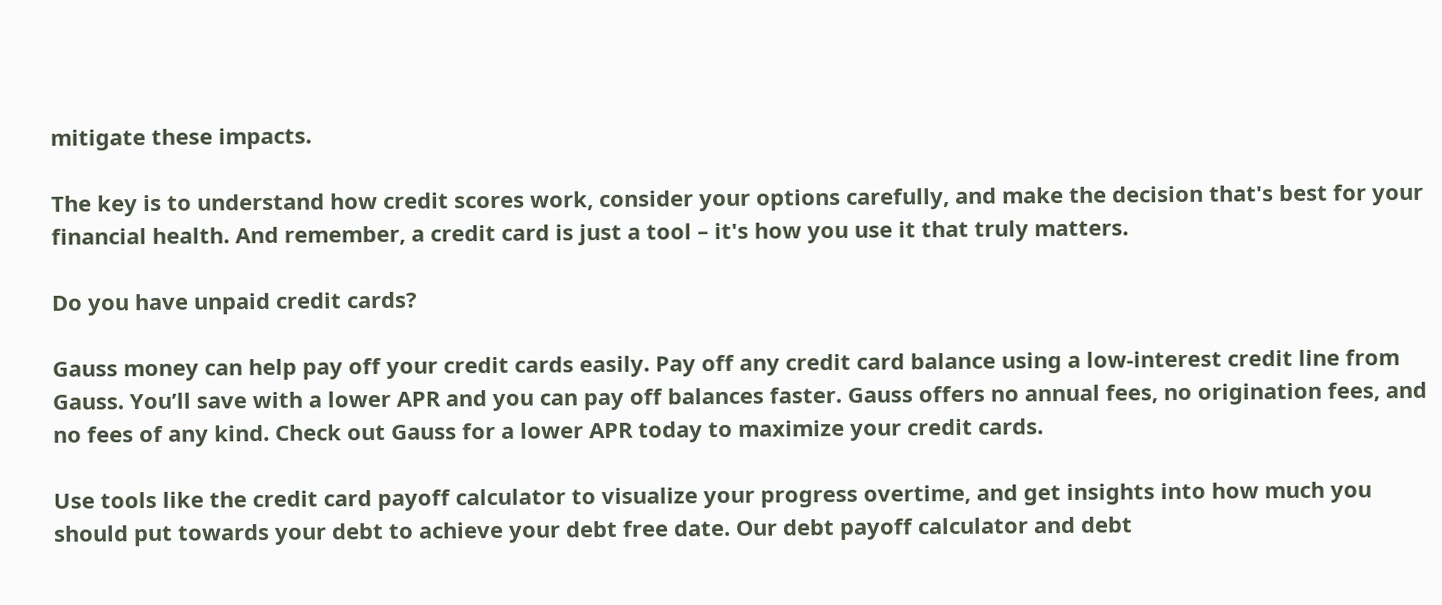mitigate these impacts.

The key is to understand how credit scores work, consider your options carefully, and make the decision that's best for your financial health. And remember, a credit card is just a tool – it's how you use it that truly matters.

Do you have unpaid credit cards?

Gauss money can help pay off your credit cards easily. Pay off any credit card balance using a low-interest credit line from Gauss. You’ll save with a lower APR and you can pay off balances faster. Gauss offers no annual fees, no origination fees, and no fees of any kind. Check out Gauss for a lower APR today to maximize your credit cards.

Use tools like the credit card payoff calculator to visualize your progress overtime, and get insights into how much you should put towards your debt to achieve your debt free date. Our debt payoff calculator and debt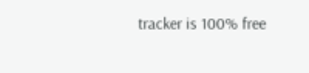tracker is 100% free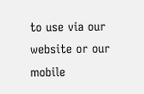to use via our website or our mobile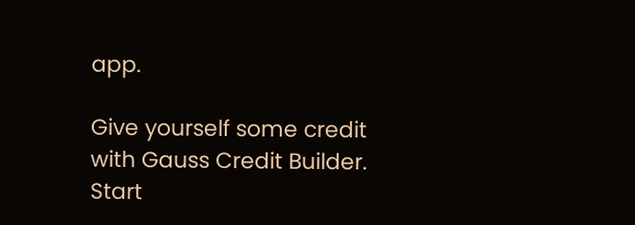app.

Give yourself some credit with Gauss Credit Builder. Start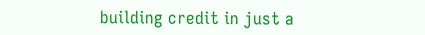building credit in just a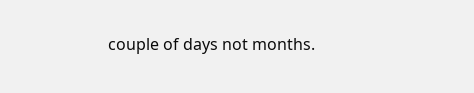couple of days not months.